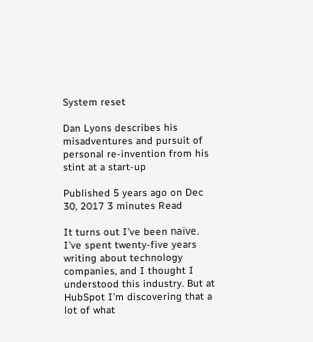System reset

Dan Lyons describes his misadventures and pursuit of personal re-invention from his stint at a start-up

Published 5 years ago on Dec 30, 2017 3 minutes Read

It turns out I’ve been naïve. I’ve spent twenty-five years writing about technology companies, and I thought I understood this industry. But at HubSpot I’m discovering that a lot of what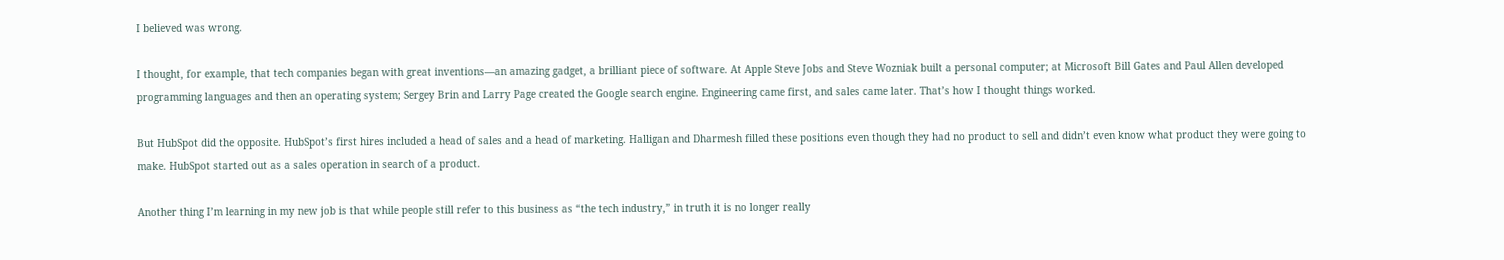I believed was wrong.

I thought, for example, that tech companies began with great inventions—an amazing gadget, a brilliant piece of software. At Apple Steve Jobs and Steve Wozniak built a personal computer; at Microsoft Bill Gates and Paul Allen developed programming languages and then an operating system; Sergey Brin and Larry Page created the Google search engine. Engineering came first, and sales came later. That’s how I thought things worked.

But HubSpot did the opposite. HubSpot’s first hires included a head of sales and a head of marketing. Halligan and Dharmesh filled these positions even though they had no product to sell and didn’t even know what product they were going to make. HubSpot started out as a sales operation in search of a product.

Another thing I’m learning in my new job is that while people still refer to this business as “the tech industry,” in truth it is no longer really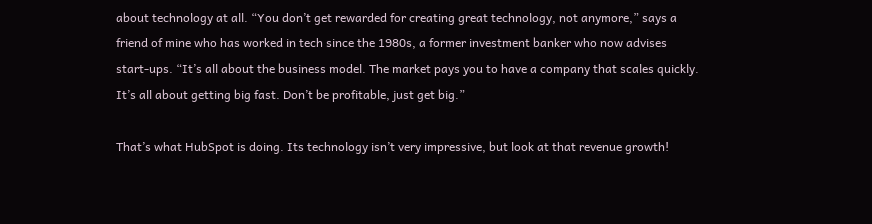about technology at all. “You don’t get rewarded for creating great technology, not anymore,” says a friend of mine who has worked in tech since the 1980s, a former investment banker who now advises start-ups. “It’s all about the business model. The market pays you to have a company that scales quickly. It’s all about getting big fast. Don’t be profitable, just get big.”

That’s what HubSpot is doing. Its technology isn’t very impressive, but look at that revenue growth!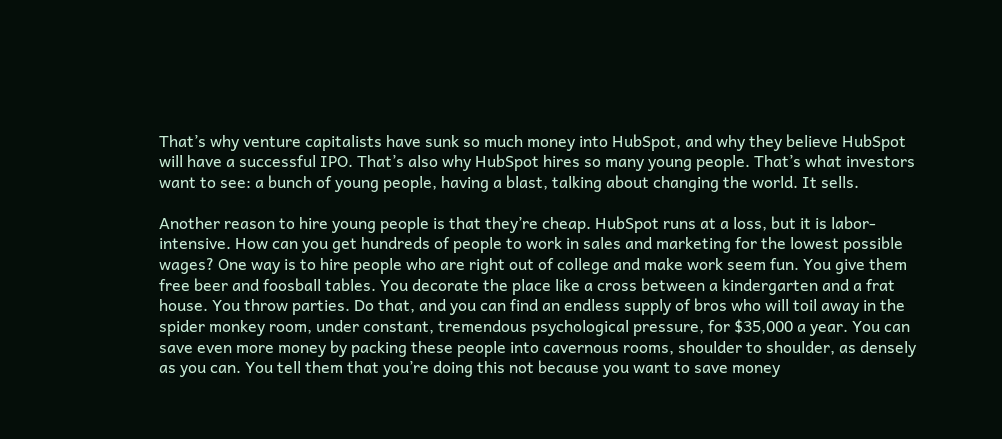That’s why venture capitalists have sunk so much money into HubSpot, and why they believe HubSpot will have a successful IPO. That’s also why HubSpot hires so many young people. That’s what investors want to see: a bunch of young people, having a blast, talking about changing the world. It sells.

Another reason to hire young people is that they’re cheap. HubSpot runs at a loss, but it is labor-intensive. How can you get hundreds of people to work in sales and marketing for the lowest possible wages? One way is to hire people who are right out of college and make work seem fun. You give them free beer and foosball tables. You decorate the place like a cross between a kindergarten and a frat house. You throw parties. Do that, and you can find an endless supply of bros who will toil away in the spider monkey room, under constant, tremendous psychological pressure, for $35,000 a year. You can save even more money by packing these people into cavernous rooms, shoulder to shoulder, as densely as you can. You tell them that you’re doing this not because you want to save money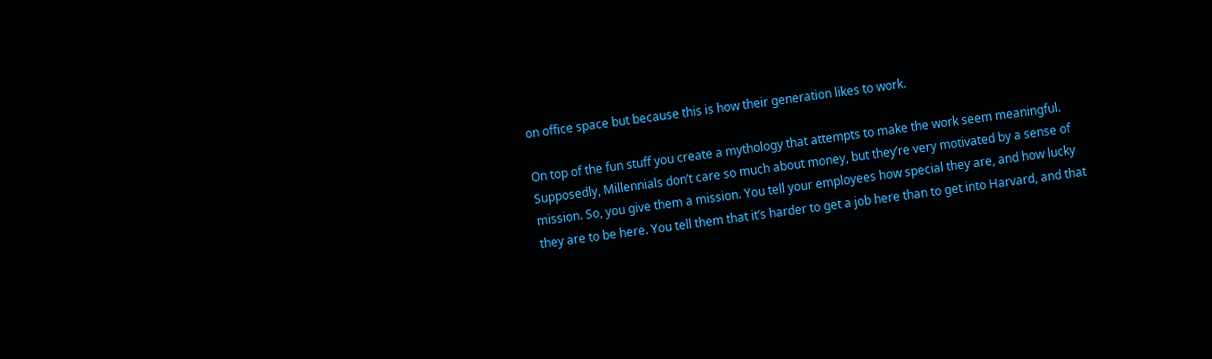on office space but because this is how their generation likes to work.

On top of the fun stuff you create a mythology that attempts to make the work seem meaningful. Supposedly, Millennials don’t care so much about money, but they’re very motivated by a sense of mission. So, you give them a mission. You tell your employees how special they are, and how lucky they are to be here. You tell them that it’s harder to get a job here than to get into Harvard, and that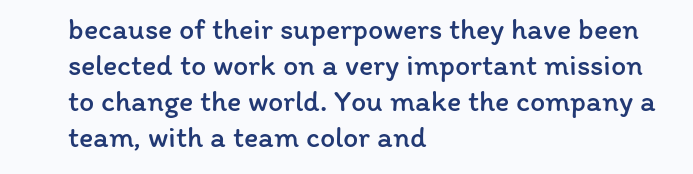because of their superpowers they have been selected to work on a very important mission to change the world. You make the company a team, with a team color and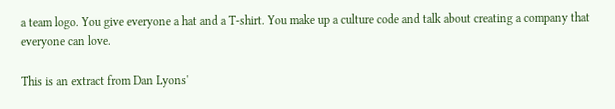a team logo. You give everyone a hat and a T-shirt. You make up a culture code and talk about creating a company that everyone can love.

This is an extract from Dan Lyons'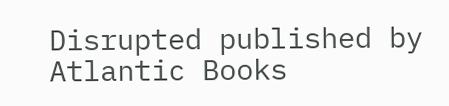Disrupted published by Atlantic Books